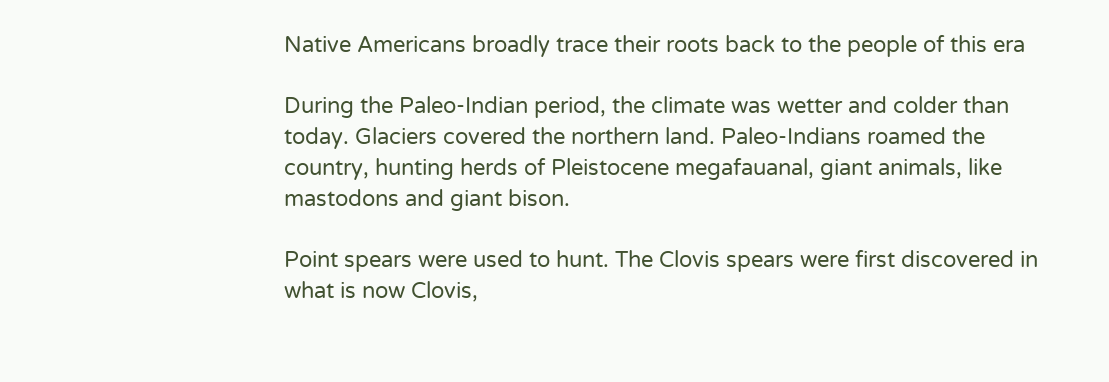Native Americans broadly trace their roots back to the people of this era

During the Paleo-Indian period, the climate was wetter and colder than today. Glaciers covered the northern land. Paleo-Indians roamed the country, hunting herds of Pleistocene megafauanal, giant animals, like mastodons and giant bison.

Point spears were used to hunt. The Clovis spears were first discovered in what is now Clovis,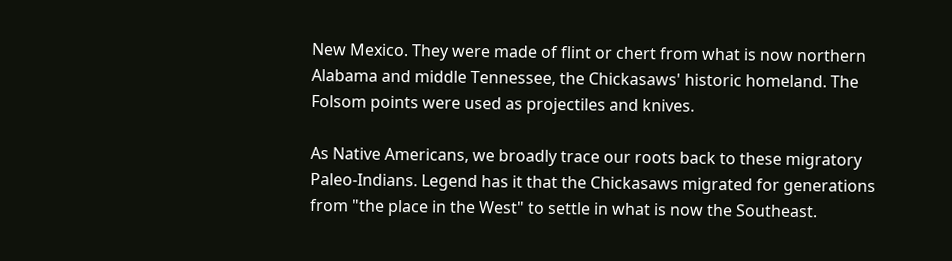New Mexico. They were made of flint or chert from what is now northern Alabama and middle Tennessee, the Chickasaws' historic homeland. The Folsom points were used as projectiles and knives.

As Native Americans, we broadly trace our roots back to these migratory Paleo-Indians. Legend has it that the Chickasaws migrated for generations from "the place in the West" to settle in what is now the Southeast.